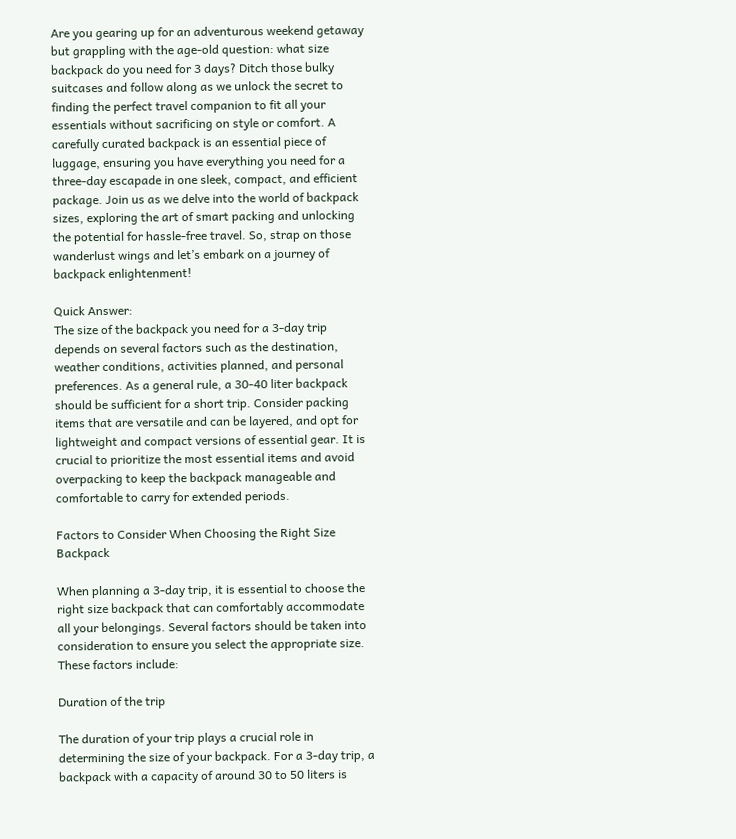Are you gearing up for an adventurous weekend getaway but grappling with the age-old question: what size backpack do you need for 3 days? Ditch those bulky suitcases and follow along as we unlock the secret to finding the perfect travel companion to fit all your essentials without sacrificing on style or comfort. A carefully curated backpack is an essential piece of luggage, ensuring you have everything you need for a three-day escapade in one sleek, compact, and efficient package. Join us as we delve into the world of backpack sizes, exploring the art of smart packing and unlocking the potential for hassle-free travel. So, strap on those wanderlust wings and let’s embark on a journey of backpack enlightenment!

Quick Answer:
The size of the backpack you need for a 3-day trip depends on several factors such as the destination, weather conditions, activities planned, and personal preferences. As a general rule, a 30-40 liter backpack should be sufficient for a short trip. Consider packing items that are versatile and can be layered, and opt for lightweight and compact versions of essential gear. It is crucial to prioritize the most essential items and avoid overpacking to keep the backpack manageable and comfortable to carry for extended periods.

Factors to Consider When Choosing the Right Size Backpack

When planning a 3-day trip, it is essential to choose the right size backpack that can comfortably accommodate all your belongings. Several factors should be taken into consideration to ensure you select the appropriate size. These factors include:

Duration of the trip

The duration of your trip plays a crucial role in determining the size of your backpack. For a 3-day trip, a backpack with a capacity of around 30 to 50 liters is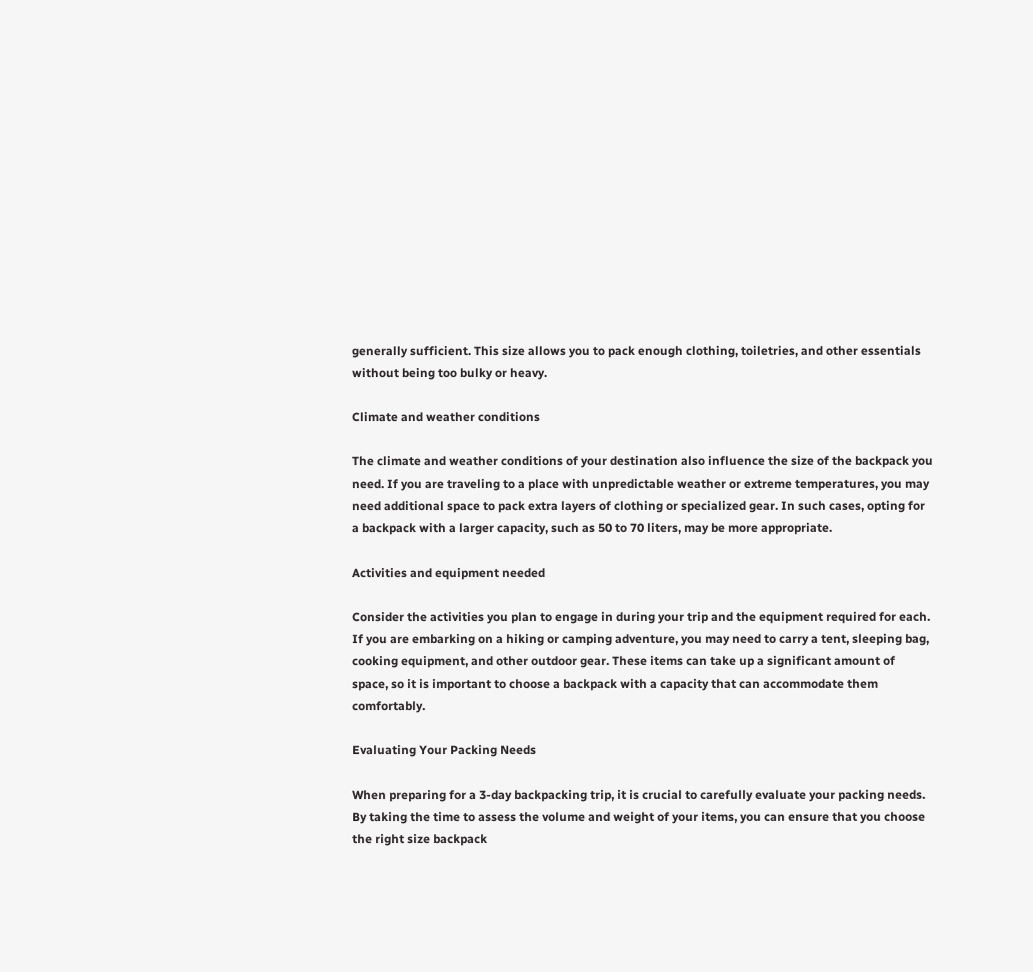generally sufficient. This size allows you to pack enough clothing, toiletries, and other essentials without being too bulky or heavy.

Climate and weather conditions

The climate and weather conditions of your destination also influence the size of the backpack you need. If you are traveling to a place with unpredictable weather or extreme temperatures, you may need additional space to pack extra layers of clothing or specialized gear. In such cases, opting for a backpack with a larger capacity, such as 50 to 70 liters, may be more appropriate.

Activities and equipment needed

Consider the activities you plan to engage in during your trip and the equipment required for each. If you are embarking on a hiking or camping adventure, you may need to carry a tent, sleeping bag, cooking equipment, and other outdoor gear. These items can take up a significant amount of space, so it is important to choose a backpack with a capacity that can accommodate them comfortably.

Evaluating Your Packing Needs

When preparing for a 3-day backpacking trip, it is crucial to carefully evaluate your packing needs. By taking the time to assess the volume and weight of your items, you can ensure that you choose the right size backpack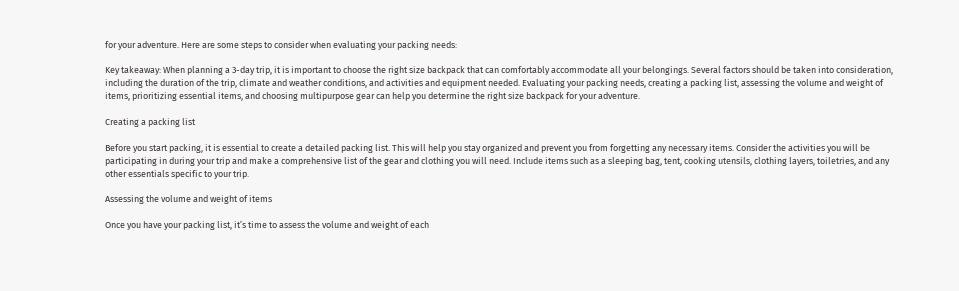for your adventure. Here are some steps to consider when evaluating your packing needs:

Key takeaway: When planning a 3-day trip, it is important to choose the right size backpack that can comfortably accommodate all your belongings. Several factors should be taken into consideration, including the duration of the trip, climate and weather conditions, and activities and equipment needed. Evaluating your packing needs, creating a packing list, assessing the volume and weight of items, prioritizing essential items, and choosing multipurpose gear can help you determine the right size backpack for your adventure.

Creating a packing list

Before you start packing, it is essential to create a detailed packing list. This will help you stay organized and prevent you from forgetting any necessary items. Consider the activities you will be participating in during your trip and make a comprehensive list of the gear and clothing you will need. Include items such as a sleeping bag, tent, cooking utensils, clothing layers, toiletries, and any other essentials specific to your trip.

Assessing the volume and weight of items

Once you have your packing list, it’s time to assess the volume and weight of each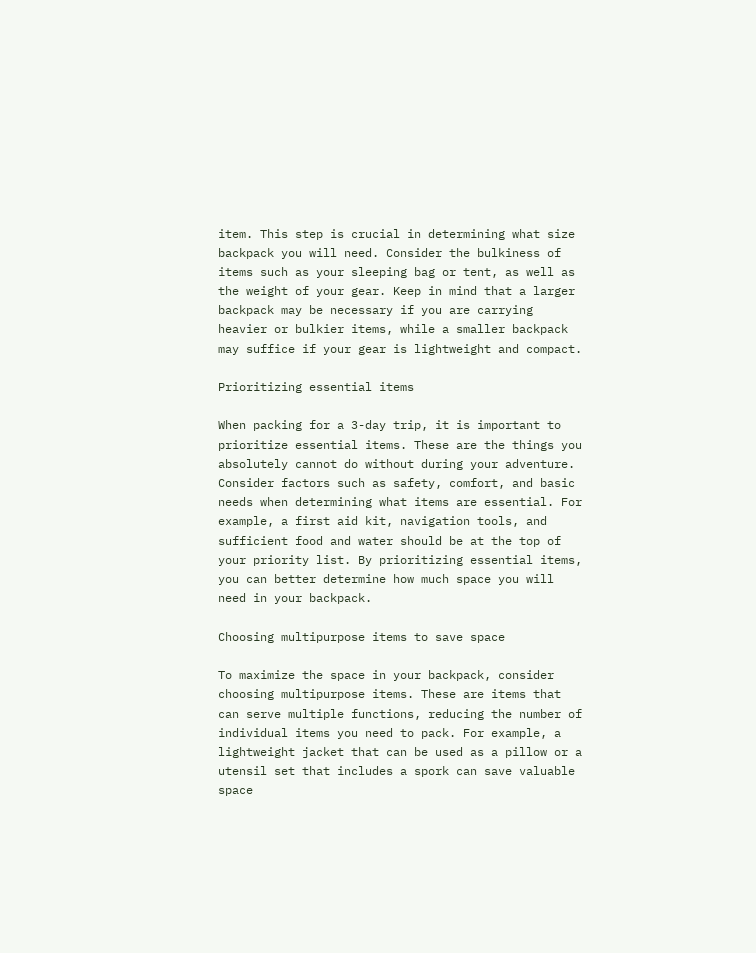item. This step is crucial in determining what size backpack you will need. Consider the bulkiness of items such as your sleeping bag or tent, as well as the weight of your gear. Keep in mind that a larger backpack may be necessary if you are carrying heavier or bulkier items, while a smaller backpack may suffice if your gear is lightweight and compact.

Prioritizing essential items

When packing for a 3-day trip, it is important to prioritize essential items. These are the things you absolutely cannot do without during your adventure. Consider factors such as safety, comfort, and basic needs when determining what items are essential. For example, a first aid kit, navigation tools, and sufficient food and water should be at the top of your priority list. By prioritizing essential items, you can better determine how much space you will need in your backpack.

Choosing multipurpose items to save space

To maximize the space in your backpack, consider choosing multipurpose items. These are items that can serve multiple functions, reducing the number of individual items you need to pack. For example, a lightweight jacket that can be used as a pillow or a utensil set that includes a spork can save valuable space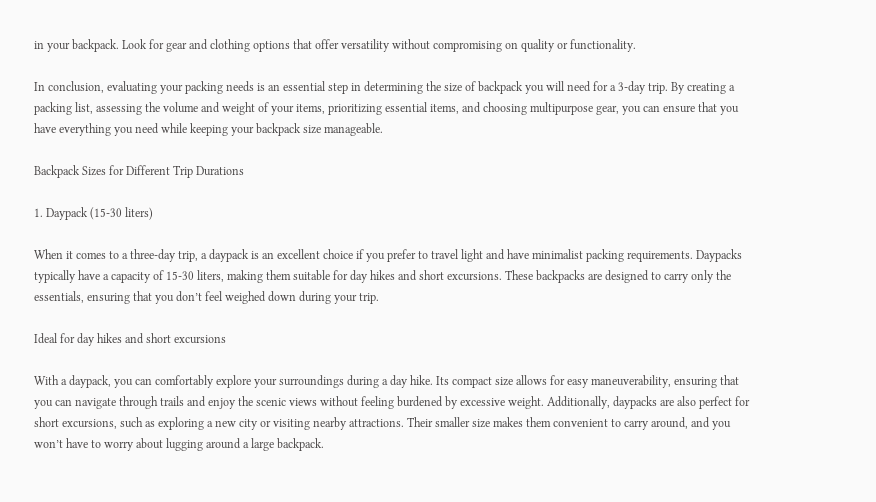in your backpack. Look for gear and clothing options that offer versatility without compromising on quality or functionality.

In conclusion, evaluating your packing needs is an essential step in determining the size of backpack you will need for a 3-day trip. By creating a packing list, assessing the volume and weight of your items, prioritizing essential items, and choosing multipurpose gear, you can ensure that you have everything you need while keeping your backpack size manageable.

Backpack Sizes for Different Trip Durations

1. Daypack (15-30 liters)

When it comes to a three-day trip, a daypack is an excellent choice if you prefer to travel light and have minimalist packing requirements. Daypacks typically have a capacity of 15-30 liters, making them suitable for day hikes and short excursions. These backpacks are designed to carry only the essentials, ensuring that you don’t feel weighed down during your trip.

Ideal for day hikes and short excursions

With a daypack, you can comfortably explore your surroundings during a day hike. Its compact size allows for easy maneuverability, ensuring that you can navigate through trails and enjoy the scenic views without feeling burdened by excessive weight. Additionally, daypacks are also perfect for short excursions, such as exploring a new city or visiting nearby attractions. Their smaller size makes them convenient to carry around, and you won’t have to worry about lugging around a large backpack.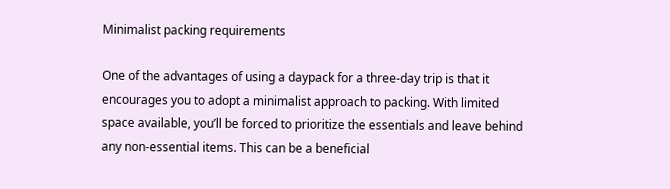Minimalist packing requirements

One of the advantages of using a daypack for a three-day trip is that it encourages you to adopt a minimalist approach to packing. With limited space available, you’ll be forced to prioritize the essentials and leave behind any non-essential items. This can be a beneficial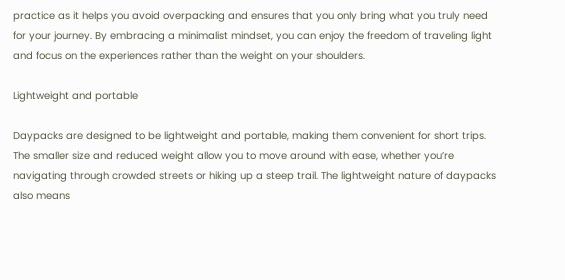practice as it helps you avoid overpacking and ensures that you only bring what you truly need for your journey. By embracing a minimalist mindset, you can enjoy the freedom of traveling light and focus on the experiences rather than the weight on your shoulders.

Lightweight and portable

Daypacks are designed to be lightweight and portable, making them convenient for short trips. The smaller size and reduced weight allow you to move around with ease, whether you’re navigating through crowded streets or hiking up a steep trail. The lightweight nature of daypacks also means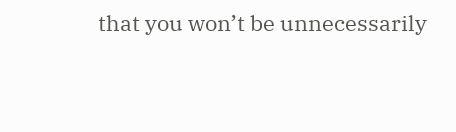that you won’t be unnecessarily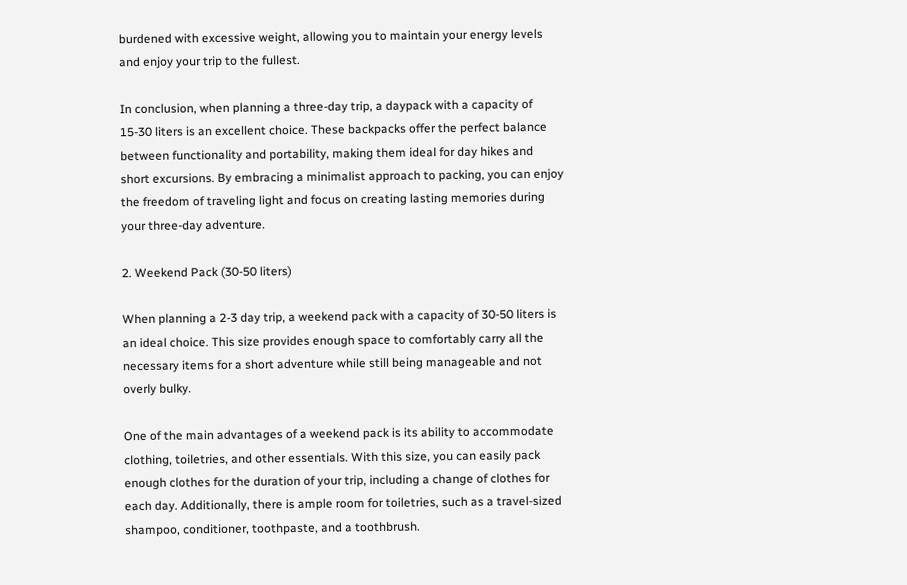burdened with excessive weight, allowing you to maintain your energy levels and enjoy your trip to the fullest.

In conclusion, when planning a three-day trip, a daypack with a capacity of 15-30 liters is an excellent choice. These backpacks offer the perfect balance between functionality and portability, making them ideal for day hikes and short excursions. By embracing a minimalist approach to packing, you can enjoy the freedom of traveling light and focus on creating lasting memories during your three-day adventure.

2. Weekend Pack (30-50 liters)

When planning a 2-3 day trip, a weekend pack with a capacity of 30-50 liters is an ideal choice. This size provides enough space to comfortably carry all the necessary items for a short adventure while still being manageable and not overly bulky.

One of the main advantages of a weekend pack is its ability to accommodate clothing, toiletries, and other essentials. With this size, you can easily pack enough clothes for the duration of your trip, including a change of clothes for each day. Additionally, there is ample room for toiletries, such as a travel-sized shampoo, conditioner, toothpaste, and a toothbrush.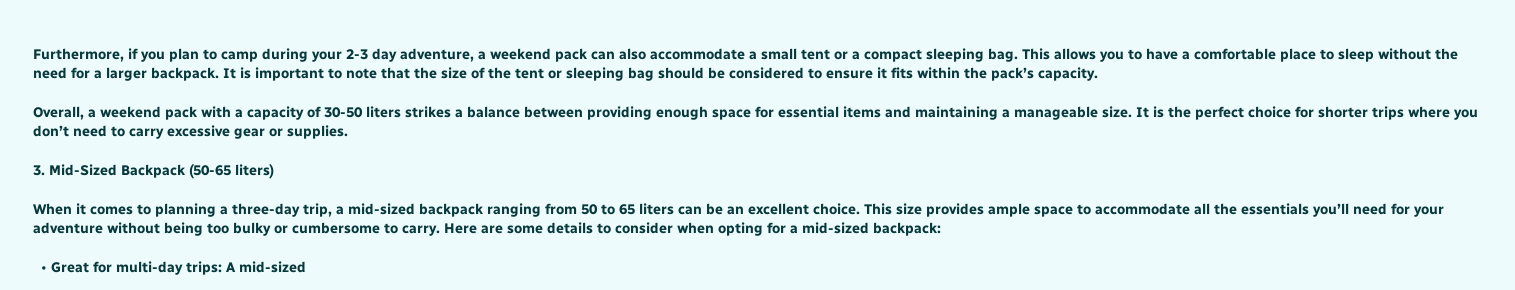Furthermore, if you plan to camp during your 2-3 day adventure, a weekend pack can also accommodate a small tent or a compact sleeping bag. This allows you to have a comfortable place to sleep without the need for a larger backpack. It is important to note that the size of the tent or sleeping bag should be considered to ensure it fits within the pack’s capacity.

Overall, a weekend pack with a capacity of 30-50 liters strikes a balance between providing enough space for essential items and maintaining a manageable size. It is the perfect choice for shorter trips where you don’t need to carry excessive gear or supplies.

3. Mid-Sized Backpack (50-65 liters)

When it comes to planning a three-day trip, a mid-sized backpack ranging from 50 to 65 liters can be an excellent choice. This size provides ample space to accommodate all the essentials you’ll need for your adventure without being too bulky or cumbersome to carry. Here are some details to consider when opting for a mid-sized backpack:

  • Great for multi-day trips: A mid-sized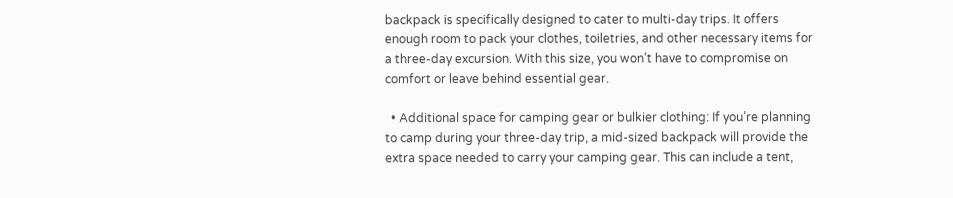backpack is specifically designed to cater to multi-day trips. It offers enough room to pack your clothes, toiletries, and other necessary items for a three-day excursion. With this size, you won’t have to compromise on comfort or leave behind essential gear.

  • Additional space for camping gear or bulkier clothing: If you’re planning to camp during your three-day trip, a mid-sized backpack will provide the extra space needed to carry your camping gear. This can include a tent,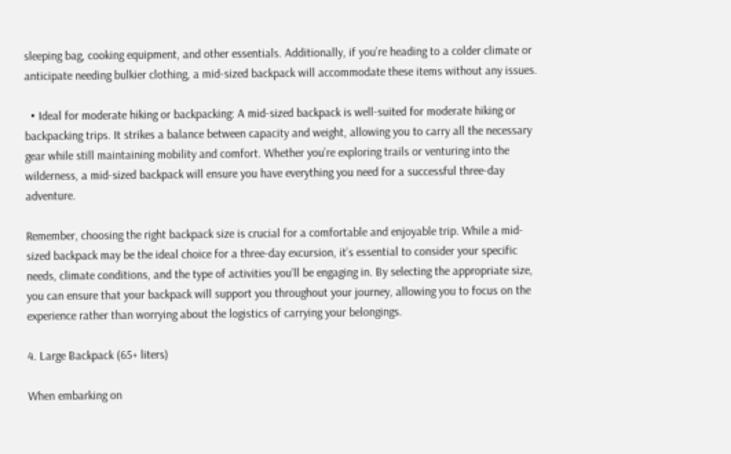sleeping bag, cooking equipment, and other essentials. Additionally, if you’re heading to a colder climate or anticipate needing bulkier clothing, a mid-sized backpack will accommodate these items without any issues.

  • Ideal for moderate hiking or backpacking: A mid-sized backpack is well-suited for moderate hiking or backpacking trips. It strikes a balance between capacity and weight, allowing you to carry all the necessary gear while still maintaining mobility and comfort. Whether you’re exploring trails or venturing into the wilderness, a mid-sized backpack will ensure you have everything you need for a successful three-day adventure.

Remember, choosing the right backpack size is crucial for a comfortable and enjoyable trip. While a mid-sized backpack may be the ideal choice for a three-day excursion, it’s essential to consider your specific needs, climate conditions, and the type of activities you’ll be engaging in. By selecting the appropriate size, you can ensure that your backpack will support you throughout your journey, allowing you to focus on the experience rather than worrying about the logistics of carrying your belongings.

4. Large Backpack (65+ liters)

When embarking on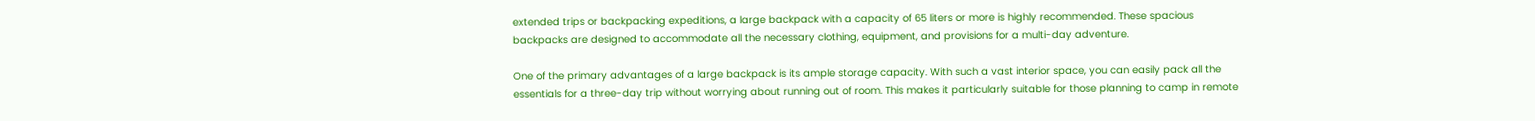extended trips or backpacking expeditions, a large backpack with a capacity of 65 liters or more is highly recommended. These spacious backpacks are designed to accommodate all the necessary clothing, equipment, and provisions for a multi-day adventure.

One of the primary advantages of a large backpack is its ample storage capacity. With such a vast interior space, you can easily pack all the essentials for a three-day trip without worrying about running out of room. This makes it particularly suitable for those planning to camp in remote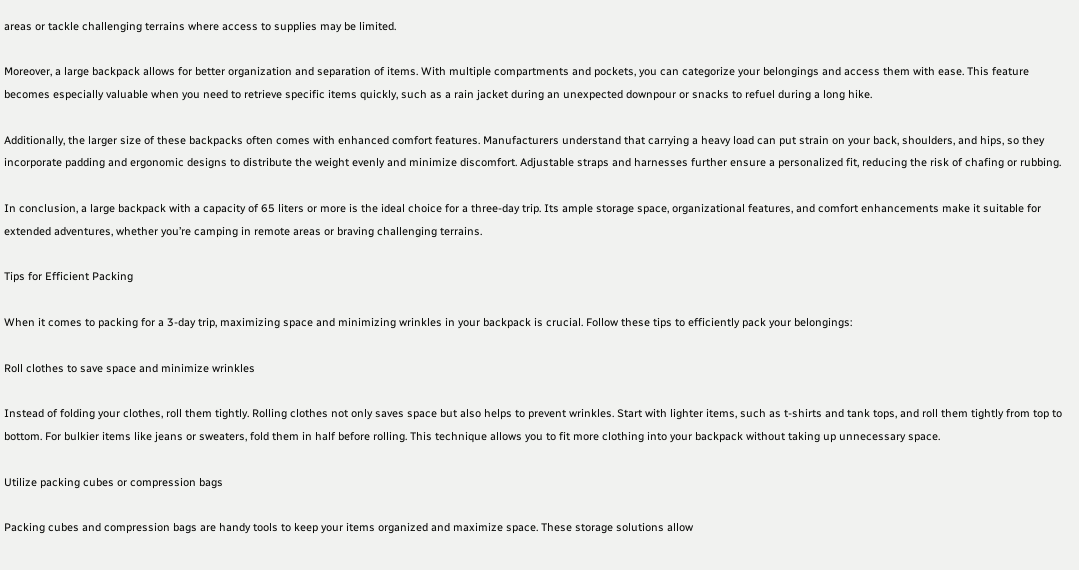areas or tackle challenging terrains where access to supplies may be limited.

Moreover, a large backpack allows for better organization and separation of items. With multiple compartments and pockets, you can categorize your belongings and access them with ease. This feature becomes especially valuable when you need to retrieve specific items quickly, such as a rain jacket during an unexpected downpour or snacks to refuel during a long hike.

Additionally, the larger size of these backpacks often comes with enhanced comfort features. Manufacturers understand that carrying a heavy load can put strain on your back, shoulders, and hips, so they incorporate padding and ergonomic designs to distribute the weight evenly and minimize discomfort. Adjustable straps and harnesses further ensure a personalized fit, reducing the risk of chafing or rubbing.

In conclusion, a large backpack with a capacity of 65 liters or more is the ideal choice for a three-day trip. Its ample storage space, organizational features, and comfort enhancements make it suitable for extended adventures, whether you’re camping in remote areas or braving challenging terrains.

Tips for Efficient Packing

When it comes to packing for a 3-day trip, maximizing space and minimizing wrinkles in your backpack is crucial. Follow these tips to efficiently pack your belongings:

Roll clothes to save space and minimize wrinkles

Instead of folding your clothes, roll them tightly. Rolling clothes not only saves space but also helps to prevent wrinkles. Start with lighter items, such as t-shirts and tank tops, and roll them tightly from top to bottom. For bulkier items like jeans or sweaters, fold them in half before rolling. This technique allows you to fit more clothing into your backpack without taking up unnecessary space.

Utilize packing cubes or compression bags

Packing cubes and compression bags are handy tools to keep your items organized and maximize space. These storage solutions allow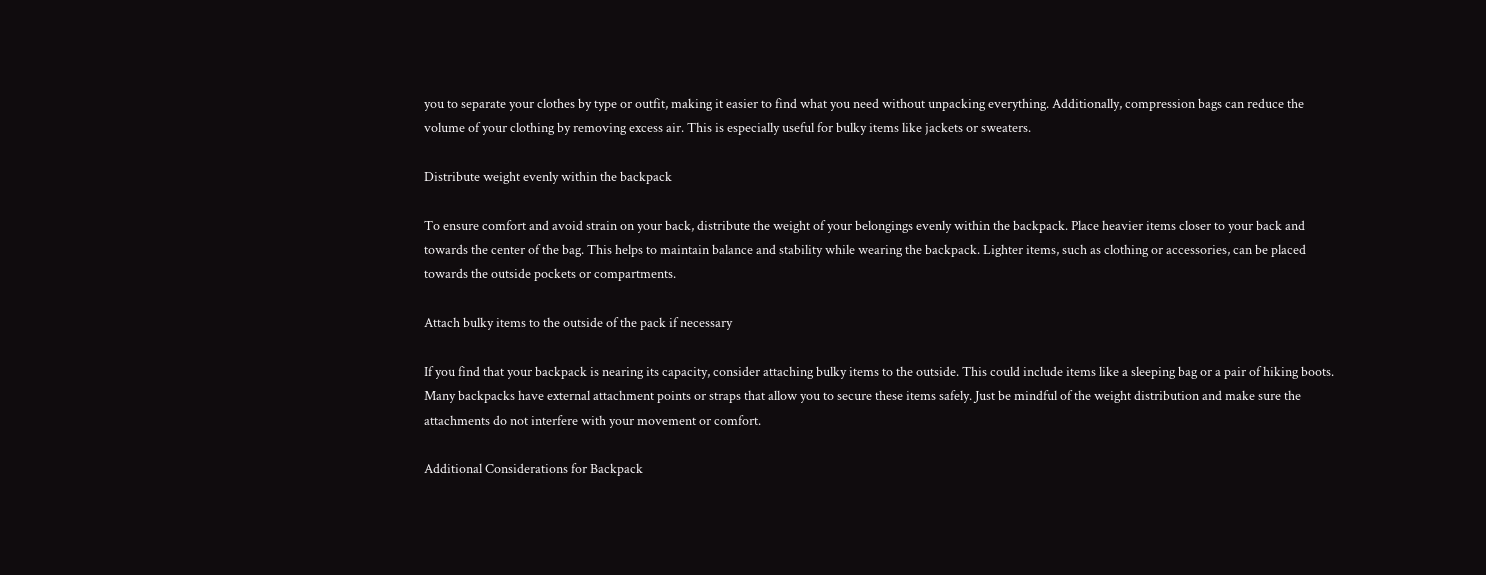you to separate your clothes by type or outfit, making it easier to find what you need without unpacking everything. Additionally, compression bags can reduce the volume of your clothing by removing excess air. This is especially useful for bulky items like jackets or sweaters.

Distribute weight evenly within the backpack

To ensure comfort and avoid strain on your back, distribute the weight of your belongings evenly within the backpack. Place heavier items closer to your back and towards the center of the bag. This helps to maintain balance and stability while wearing the backpack. Lighter items, such as clothing or accessories, can be placed towards the outside pockets or compartments.

Attach bulky items to the outside of the pack if necessary

If you find that your backpack is nearing its capacity, consider attaching bulky items to the outside. This could include items like a sleeping bag or a pair of hiking boots. Many backpacks have external attachment points or straps that allow you to secure these items safely. Just be mindful of the weight distribution and make sure the attachments do not interfere with your movement or comfort.

Additional Considerations for Backpack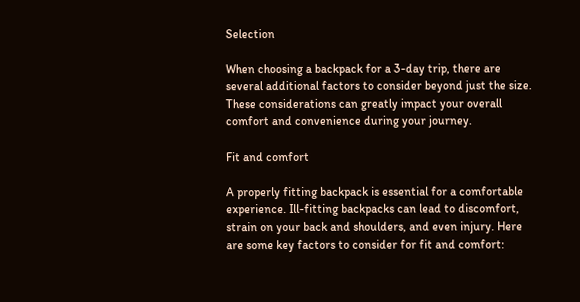Selection

When choosing a backpack for a 3-day trip, there are several additional factors to consider beyond just the size. These considerations can greatly impact your overall comfort and convenience during your journey.

Fit and comfort

A properly fitting backpack is essential for a comfortable experience. Ill-fitting backpacks can lead to discomfort, strain on your back and shoulders, and even injury. Here are some key factors to consider for fit and comfort: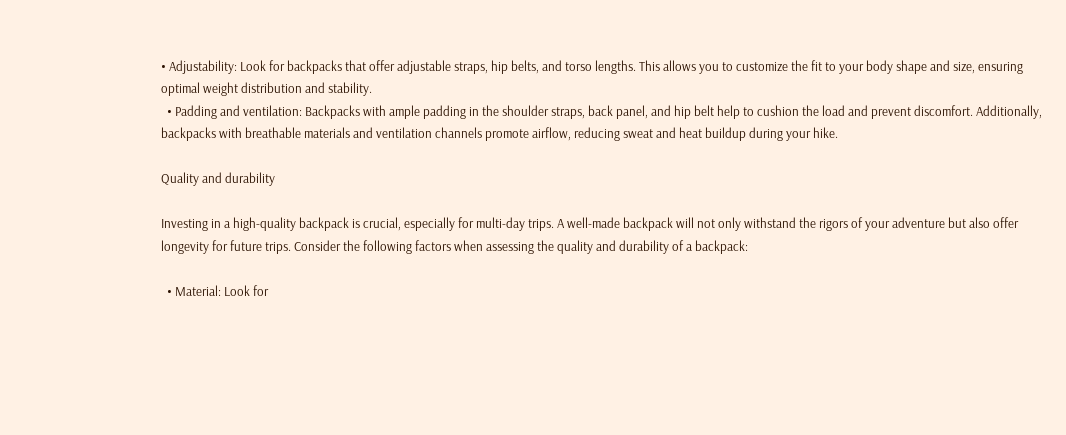• Adjustability: Look for backpacks that offer adjustable straps, hip belts, and torso lengths. This allows you to customize the fit to your body shape and size, ensuring optimal weight distribution and stability.
  • Padding and ventilation: Backpacks with ample padding in the shoulder straps, back panel, and hip belt help to cushion the load and prevent discomfort. Additionally, backpacks with breathable materials and ventilation channels promote airflow, reducing sweat and heat buildup during your hike.

Quality and durability

Investing in a high-quality backpack is crucial, especially for multi-day trips. A well-made backpack will not only withstand the rigors of your adventure but also offer longevity for future trips. Consider the following factors when assessing the quality and durability of a backpack:

  • Material: Look for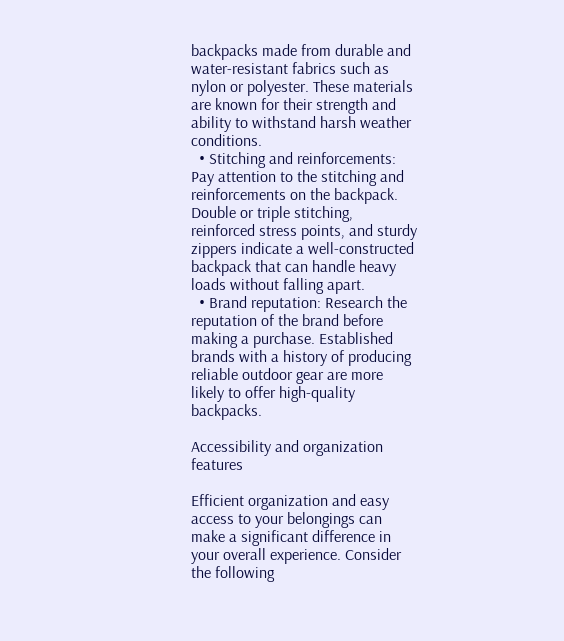backpacks made from durable and water-resistant fabrics such as nylon or polyester. These materials are known for their strength and ability to withstand harsh weather conditions.
  • Stitching and reinforcements: Pay attention to the stitching and reinforcements on the backpack. Double or triple stitching, reinforced stress points, and sturdy zippers indicate a well-constructed backpack that can handle heavy loads without falling apart.
  • Brand reputation: Research the reputation of the brand before making a purchase. Established brands with a history of producing reliable outdoor gear are more likely to offer high-quality backpacks.

Accessibility and organization features

Efficient organization and easy access to your belongings can make a significant difference in your overall experience. Consider the following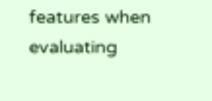features when evaluating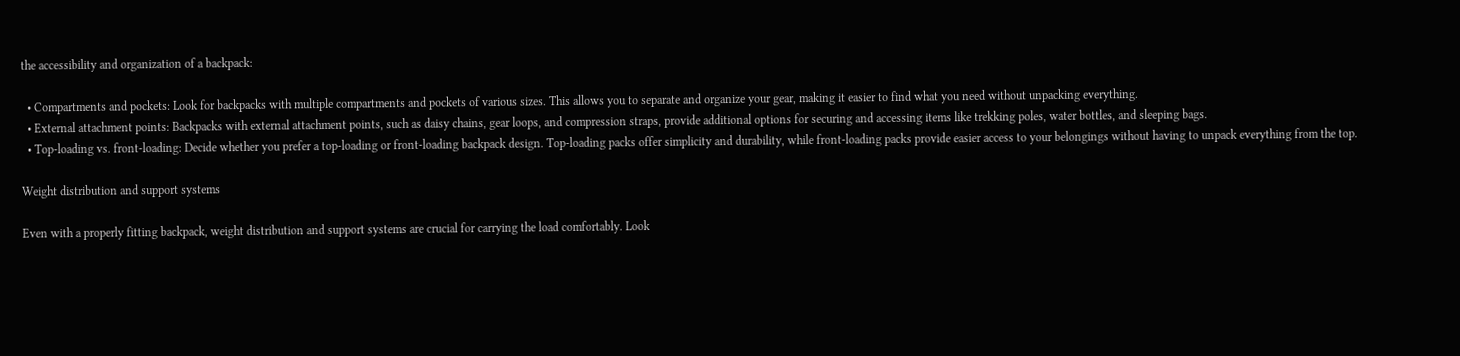the accessibility and organization of a backpack:

  • Compartments and pockets: Look for backpacks with multiple compartments and pockets of various sizes. This allows you to separate and organize your gear, making it easier to find what you need without unpacking everything.
  • External attachment points: Backpacks with external attachment points, such as daisy chains, gear loops, and compression straps, provide additional options for securing and accessing items like trekking poles, water bottles, and sleeping bags.
  • Top-loading vs. front-loading: Decide whether you prefer a top-loading or front-loading backpack design. Top-loading packs offer simplicity and durability, while front-loading packs provide easier access to your belongings without having to unpack everything from the top.

Weight distribution and support systems

Even with a properly fitting backpack, weight distribution and support systems are crucial for carrying the load comfortably. Look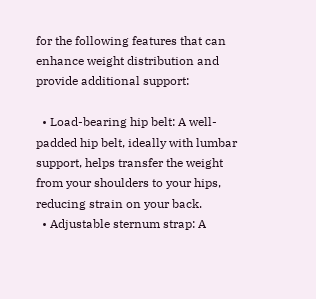for the following features that can enhance weight distribution and provide additional support:

  • Load-bearing hip belt: A well-padded hip belt, ideally with lumbar support, helps transfer the weight from your shoulders to your hips, reducing strain on your back.
  • Adjustable sternum strap: A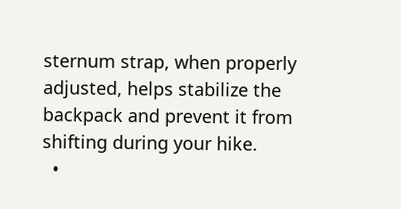sternum strap, when properly adjusted, helps stabilize the backpack and prevent it from shifting during your hike.
  •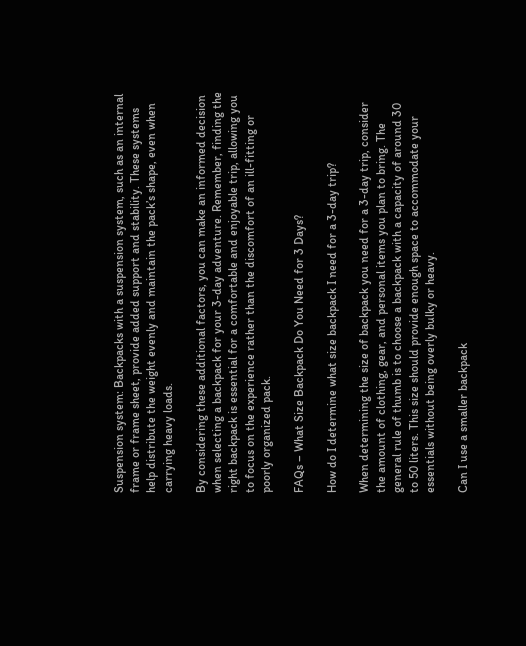Suspension system: Backpacks with a suspension system, such as an internal frame or frame sheet, provide added support and stability. These systems help distribute the weight evenly and maintain the pack’s shape, even when carrying heavy loads.

By considering these additional factors, you can make an informed decision when selecting a backpack for your 3-day adventure. Remember, finding the right backpack is essential for a comfortable and enjoyable trip, allowing you to focus on the experience rather than the discomfort of an ill-fitting or poorly organized pack.

FAQs – What Size Backpack Do You Need for 3 Days?

How do I determine what size backpack I need for a 3-day trip?

When determining the size of backpack you need for a 3-day trip, consider the amount of clothing, gear, and personal items you plan to bring. The general rule of thumb is to choose a backpack with a capacity of around 30 to 50 liters. This size should provide enough space to accommodate your essentials without being overly bulky or heavy.

Can I use a smaller backpack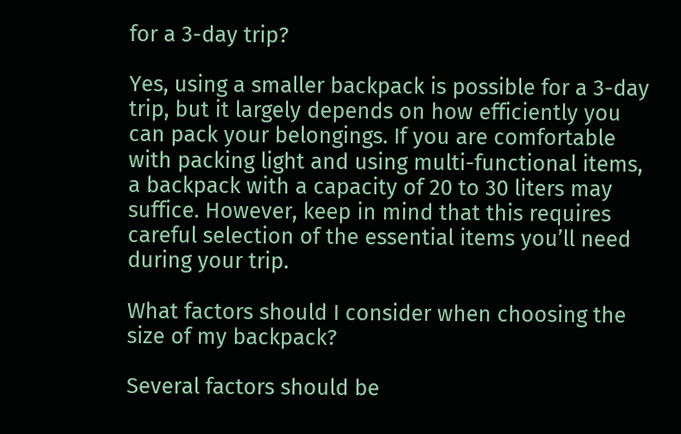for a 3-day trip?

Yes, using a smaller backpack is possible for a 3-day trip, but it largely depends on how efficiently you can pack your belongings. If you are comfortable with packing light and using multi-functional items, a backpack with a capacity of 20 to 30 liters may suffice. However, keep in mind that this requires careful selection of the essential items you’ll need during your trip.

What factors should I consider when choosing the size of my backpack?

Several factors should be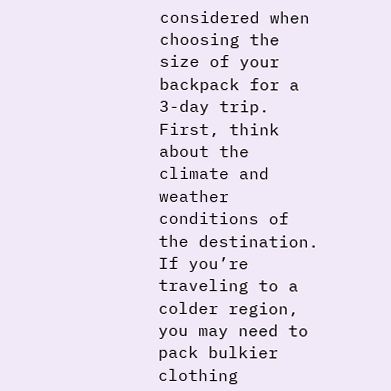considered when choosing the size of your backpack for a 3-day trip. First, think about the climate and weather conditions of the destination. If you’re traveling to a colder region, you may need to pack bulkier clothing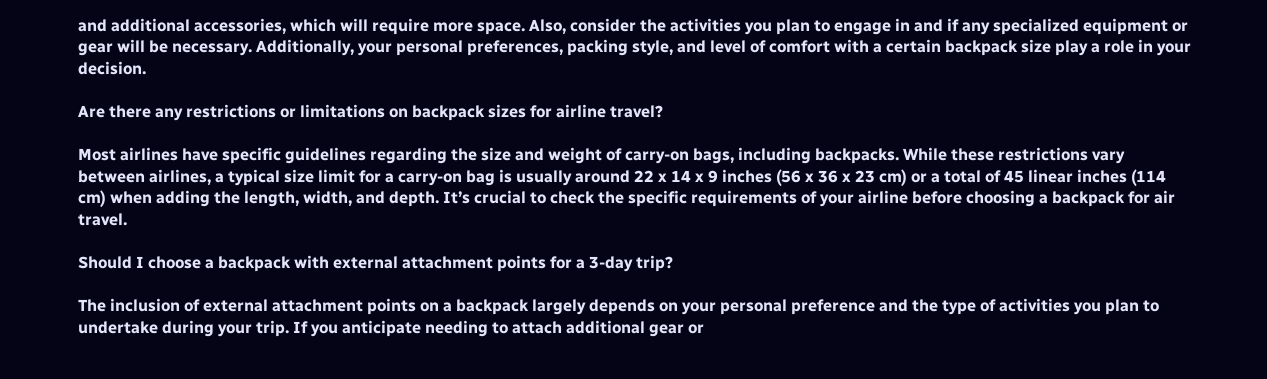and additional accessories, which will require more space. Also, consider the activities you plan to engage in and if any specialized equipment or gear will be necessary. Additionally, your personal preferences, packing style, and level of comfort with a certain backpack size play a role in your decision.

Are there any restrictions or limitations on backpack sizes for airline travel?

Most airlines have specific guidelines regarding the size and weight of carry-on bags, including backpacks. While these restrictions vary between airlines, a typical size limit for a carry-on bag is usually around 22 x 14 x 9 inches (56 x 36 x 23 cm) or a total of 45 linear inches (114 cm) when adding the length, width, and depth. It’s crucial to check the specific requirements of your airline before choosing a backpack for air travel.

Should I choose a backpack with external attachment points for a 3-day trip?

The inclusion of external attachment points on a backpack largely depends on your personal preference and the type of activities you plan to undertake during your trip. If you anticipate needing to attach additional gear or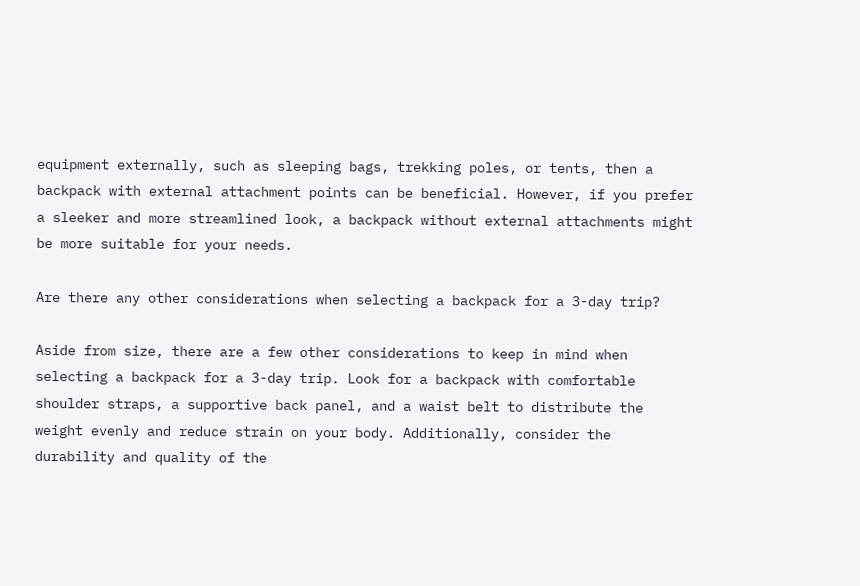equipment externally, such as sleeping bags, trekking poles, or tents, then a backpack with external attachment points can be beneficial. However, if you prefer a sleeker and more streamlined look, a backpack without external attachments might be more suitable for your needs.

Are there any other considerations when selecting a backpack for a 3-day trip?

Aside from size, there are a few other considerations to keep in mind when selecting a backpack for a 3-day trip. Look for a backpack with comfortable shoulder straps, a supportive back panel, and a waist belt to distribute the weight evenly and reduce strain on your body. Additionally, consider the durability and quality of the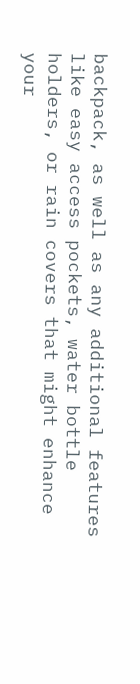backpack, as well as any additional features like easy access pockets, water bottle holders, or rain covers that might enhance your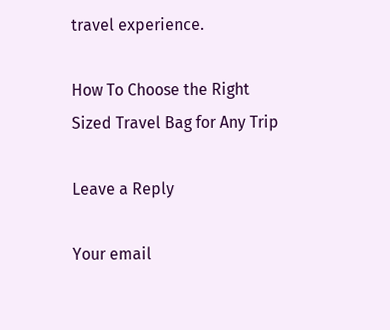travel experience.

How To Choose the Right Sized Travel Bag for Any Trip

Leave a Reply

Your email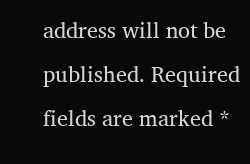address will not be published. Required fields are marked *